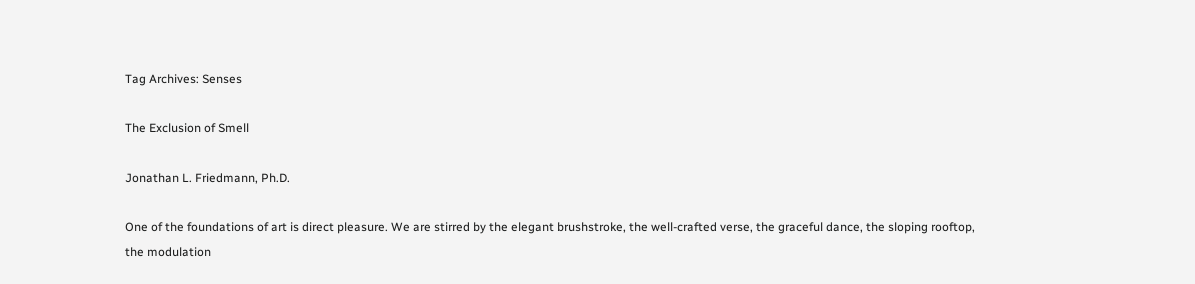Tag Archives: Senses

The Exclusion of Smell

Jonathan L. Friedmann, Ph.D.

One of the foundations of art is direct pleasure. We are stirred by the elegant brushstroke, the well-crafted verse, the graceful dance, the sloping rooftop, the modulation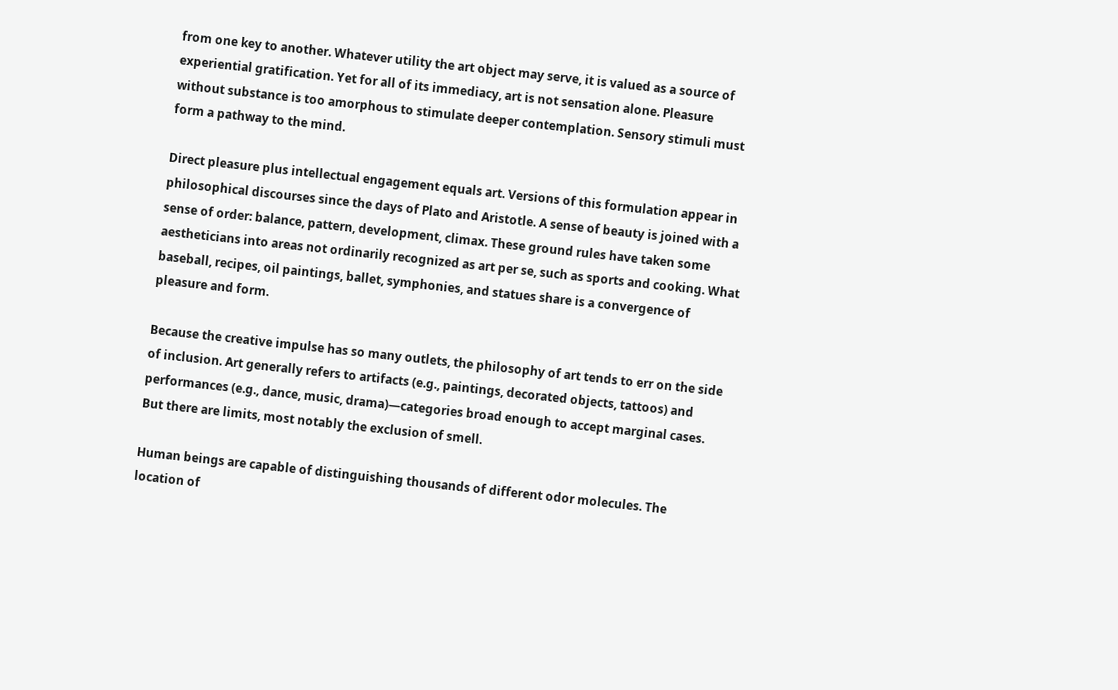from one key to another. Whatever utility the art object may serve, it is valued as a source of experiential gratification. Yet for all of its immediacy, art is not sensation alone. Pleasure without substance is too amorphous to stimulate deeper contemplation. Sensory stimuli must form a pathway to the mind.

Direct pleasure plus intellectual engagement equals art. Versions of this formulation appear in philosophical discourses since the days of Plato and Aristotle. A sense of beauty is joined with a sense of order: balance, pattern, development, climax. These ground rules have taken some aestheticians into areas not ordinarily recognized as art per se, such as sports and cooking. What baseball, recipes, oil paintings, ballet, symphonies, and statues share is a convergence of pleasure and form.

Because the creative impulse has so many outlets, the philosophy of art tends to err on the side of inclusion. Art generally refers to artifacts (e.g., paintings, decorated objects, tattoos) and performances (e.g., dance, music, drama)—categories broad enough to accept marginal cases. But there are limits, most notably the exclusion of smell.

Human beings are capable of distinguishing thousands of different odor molecules. The location of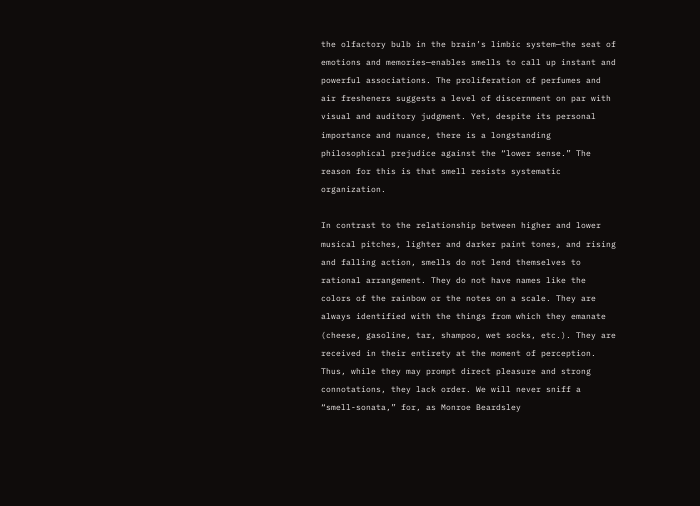the olfactory bulb in the brain’s limbic system—the seat of emotions and memories—enables smells to call up instant and powerful associations. The proliferation of perfumes and air fresheners suggests a level of discernment on par with visual and auditory judgment. Yet, despite its personal importance and nuance, there is a longstanding philosophical prejudice against the “lower sense.” The reason for this is that smell resists systematic organization.

In contrast to the relationship between higher and lower musical pitches, lighter and darker paint tones, and rising and falling action, smells do not lend themselves to rational arrangement. They do not have names like the colors of the rainbow or the notes on a scale. They are always identified with the things from which they emanate (cheese, gasoline, tar, shampoo, wet socks, etc.). They are received in their entirety at the moment of perception. Thus, while they may prompt direct pleasure and strong connotations, they lack order. We will never sniff a “smell-sonata,” for, as Monroe Beardsley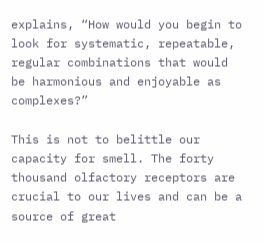explains, “How would you begin to look for systematic, repeatable, regular combinations that would be harmonious and enjoyable as complexes?”

This is not to belittle our capacity for smell. The forty thousand olfactory receptors are crucial to our lives and can be a source of great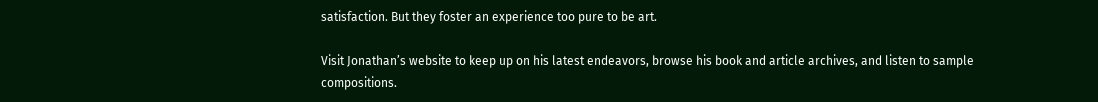satisfaction. But they foster an experience too pure to be art.

Visit Jonathan’s website to keep up on his latest endeavors, browse his book and article archives, and listen to sample compositions.